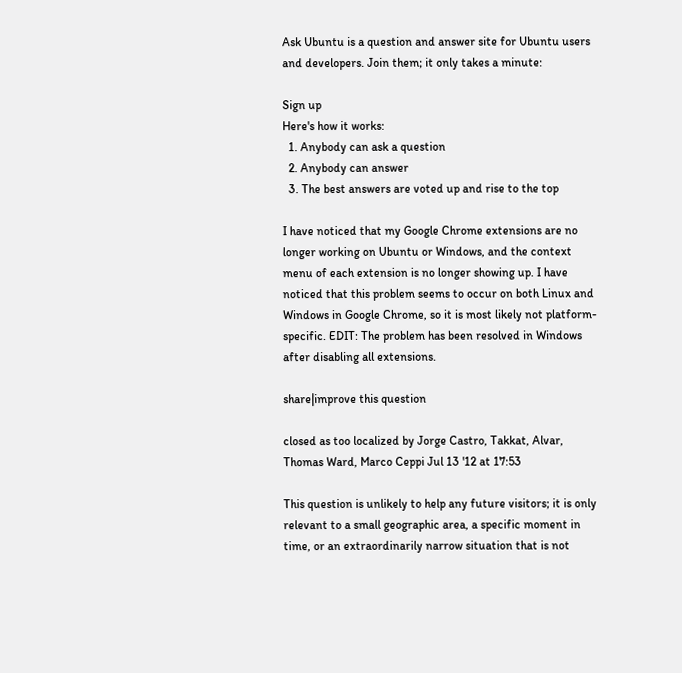Ask Ubuntu is a question and answer site for Ubuntu users and developers. Join them; it only takes a minute:

Sign up
Here's how it works:
  1. Anybody can ask a question
  2. Anybody can answer
  3. The best answers are voted up and rise to the top

I have noticed that my Google Chrome extensions are no longer working on Ubuntu or Windows, and the context menu of each extension is no longer showing up. I have noticed that this problem seems to occur on both Linux and Windows in Google Chrome, so it is most likely not platform-specific. EDIT: The problem has been resolved in Windows after disabling all extensions.

share|improve this question

closed as too localized by Jorge Castro, Takkat, Alvar, Thomas Ward, Marco Ceppi Jul 13 '12 at 17:53

This question is unlikely to help any future visitors; it is only relevant to a small geographic area, a specific moment in time, or an extraordinarily narrow situation that is not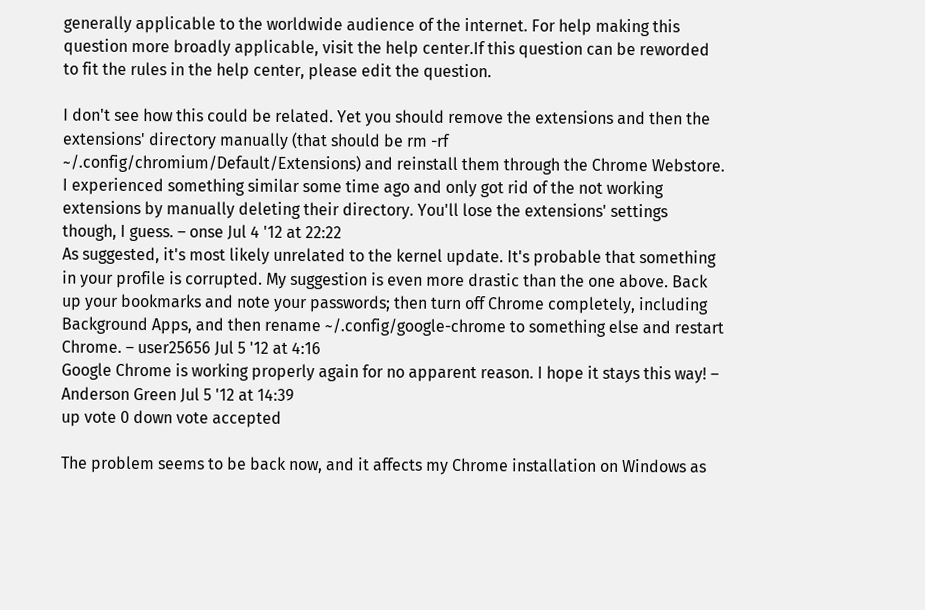generally applicable to the worldwide audience of the internet. For help making this question more broadly applicable, visit the help center.If this question can be reworded to fit the rules in the help center, please edit the question.

I don't see how this could be related. Yet you should remove the extensions and then the extensions' directory manually (that should be rm -rf ~/.config/chromium/Default/Extensions) and reinstall them through the Chrome Webstore. I experienced something similar some time ago and only got rid of the not working extensions by manually deleting their directory. You'll lose the extensions' settings though, I guess. – onse Jul 4 '12 at 22:22
As suggested, it's most likely unrelated to the kernel update. It's probable that something in your profile is corrupted. My suggestion is even more drastic than the one above. Back up your bookmarks and note your passwords; then turn off Chrome completely, including Background Apps, and then rename ~/.config/google-chrome to something else and restart Chrome. – user25656 Jul 5 '12 at 4:16
Google Chrome is working properly again for no apparent reason. I hope it stays this way! – Anderson Green Jul 5 '12 at 14:39
up vote 0 down vote accepted

The problem seems to be back now, and it affects my Chrome installation on Windows as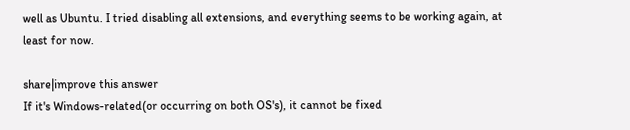well as Ubuntu. I tried disabling all extensions, and everything seems to be working again, at least for now.

share|improve this answer
If it's Windows-related(or occurring on both OS's), it cannot be fixed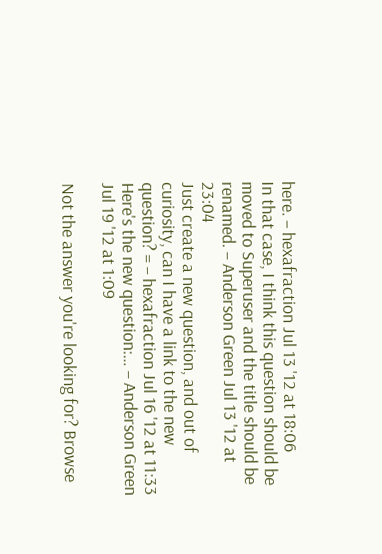here. – hexafraction Jul 13 '12 at 18:06
In that case, I think this question should be moved to Superuser and the title should be renamed. – Anderson Green Jul 13 '12 at 23:04
Just create a new question, and out of curiosity, can I have a link to the new question? = – hexafraction Jul 16 '12 at 11:33
Here's the new question:… – Anderson Green Jul 19 '12 at 1:09

Not the answer you're looking for? Browse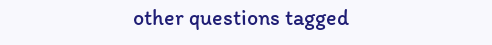other questions tagged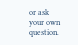or ask your own question.